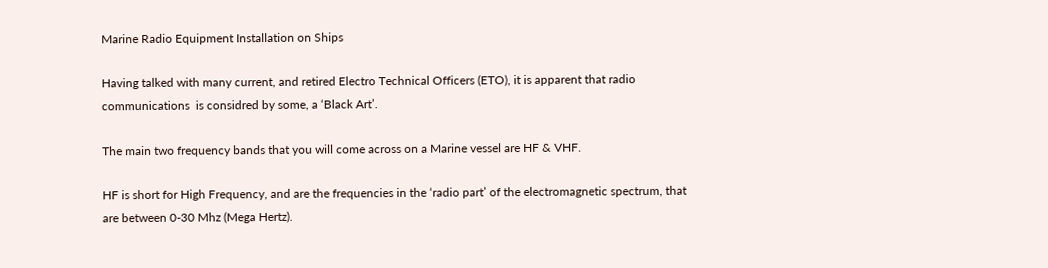Marine Radio Equipment Installation on Ships

Having talked with many current, and retired Electro Technical Officers (ETO), it is apparent that radio communications  is considred by some, a ‘Black Art’.

The main two frequency bands that you will come across on a Marine vessel are HF & VHF.

HF is short for High Frequency, and are the frequencies in the ‘radio part’ of the electromagnetic spectrum, that are between 0-30 Mhz (Mega Hertz).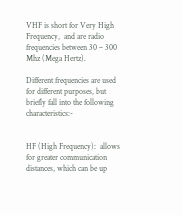VHF is short for Very High Frequency,  and are radio frequencies between 30 – 300 Mhz (Mega Hertz).

Different frequencies are used for different purposes, but briefly fall into the following characteristics:-


HF (High Frequency):  allows for greater communication distances, which can be up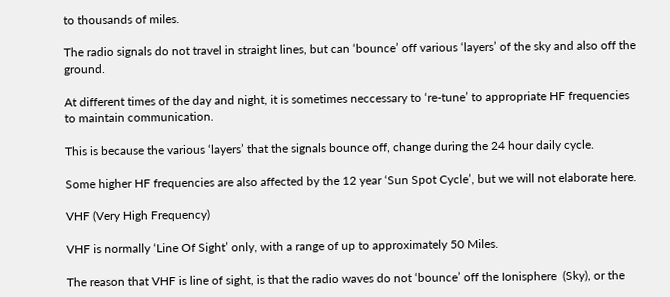to thousands of miles.

The radio signals do not travel in straight lines, but can ‘bounce’ off various ‘layers’ of the sky and also off the ground.

At different times of the day and night, it is sometimes neccessary to ‘re-tune’ to appropriate HF frequencies to maintain communication.

This is because the various ‘layers’ that the signals bounce off, change during the 24 hour daily cycle.

Some higher HF frequencies are also affected by the 12 year ‘Sun Spot Cycle’, but we will not elaborate here.

VHF (Very High Frequency)

VHF is normally ‘Line Of Sight’ only, with a range of up to approximately 50 Miles.

The reason that VHF is line of sight, is that the radio waves do not ‘bounce’ off the Ionisphere  (Sky), or the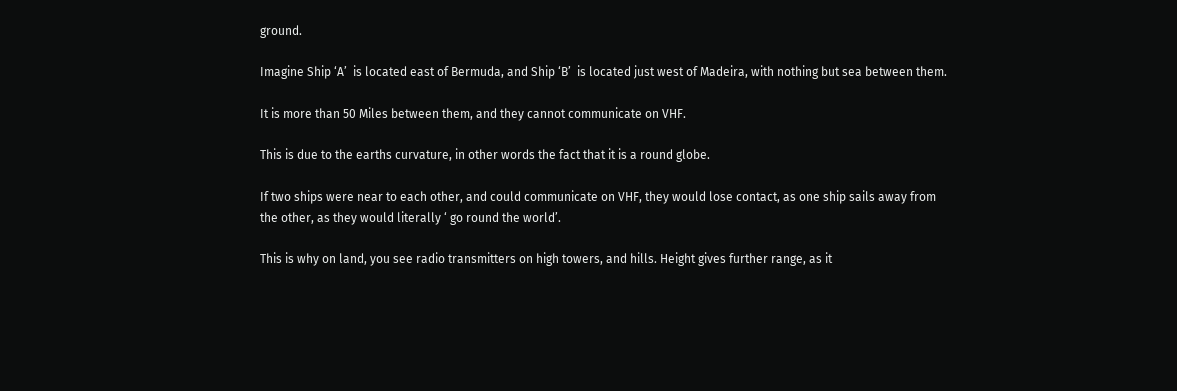ground.

Imagine Ship ‘A’  is located east of Bermuda, and Ship ‘B’  is located just west of Madeira, with nothing but sea between them.

It is more than 50 Miles between them, and they cannot communicate on VHF.

This is due to the earths curvature, in other words the fact that it is a round globe.

If two ships were near to each other, and could communicate on VHF, they would lose contact, as one ship sails away from the other, as they would literally ‘ go round the world’.

This is why on land, you see radio transmitters on high towers, and hills. Height gives further range, as it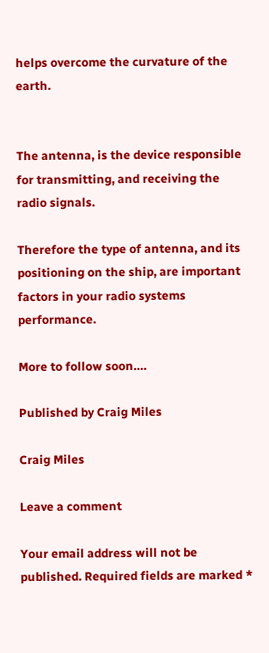helps overcome the curvature of the earth.


The antenna, is the device responsible for transmitting, and receiving the radio signals.

Therefore the type of antenna, and its positioning on the ship, are important factors in your radio systems performance.

More to follow soon….

Published by Craig Miles

Craig Miles

Leave a comment

Your email address will not be published. Required fields are marked *